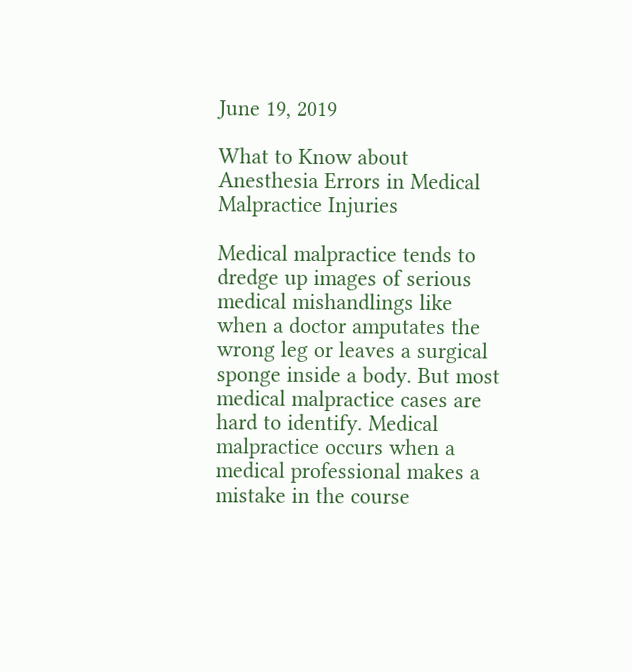June 19, 2019

What to Know about Anesthesia Errors in Medical Malpractice Injuries

Medical malpractice tends to dredge up images of serious medical mishandlings like when a doctor amputates the wrong leg or leaves a surgical sponge inside a body. But most medical malpractice cases are hard to identify. Medical malpractice occurs when a medical professional makes a mistake in the course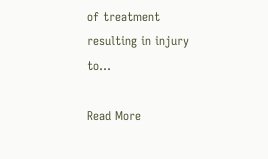of treatment resulting in injury to…

Read More